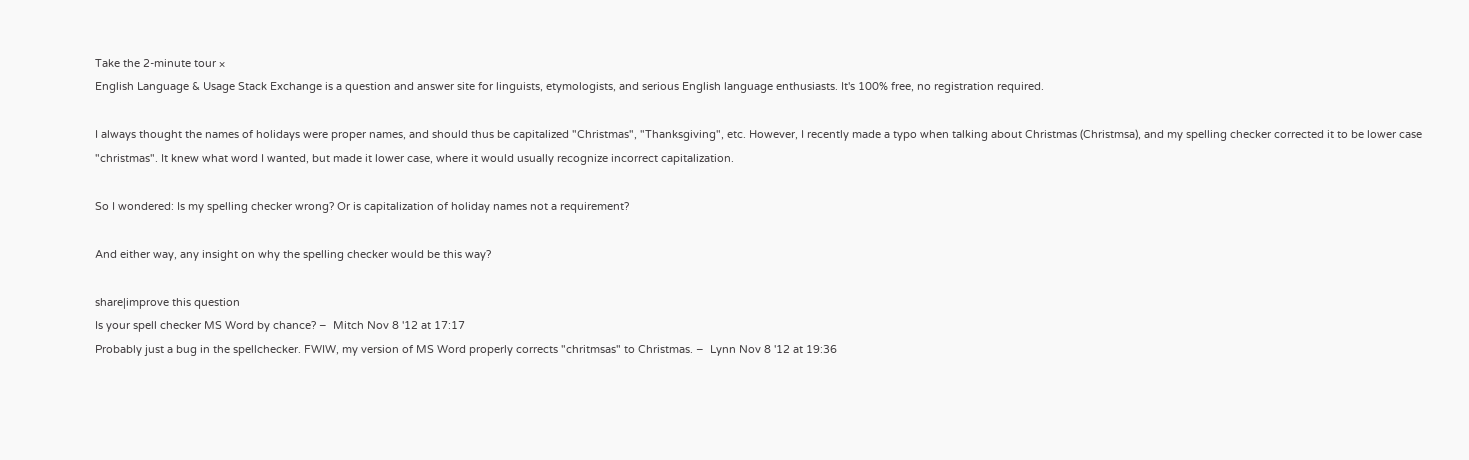Take the 2-minute tour ×
English Language & Usage Stack Exchange is a question and answer site for linguists, etymologists, and serious English language enthusiasts. It's 100% free, no registration required.

I always thought the names of holidays were proper names, and should thus be capitalized "Christmas", "Thanksgiving", etc. However, I recently made a typo when talking about Christmas (Christmsa), and my spelling checker corrected it to be lower case "christmas". It knew what word I wanted, but made it lower case, where it would usually recognize incorrect capitalization.

So I wondered: Is my spelling checker wrong? Or is capitalization of holiday names not a requirement?

And either way, any insight on why the spelling checker would be this way?

share|improve this question
Is your spell checker MS Word by chance? –  Mitch Nov 8 '12 at 17:17
Probably just a bug in the spellchecker. FWIW, my version of MS Word properly corrects "chritmsas" to Christmas. –  Lynn Nov 8 '12 at 19:36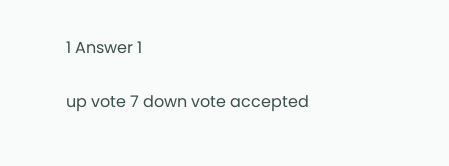1 Answer 1

up vote 7 down vote accepted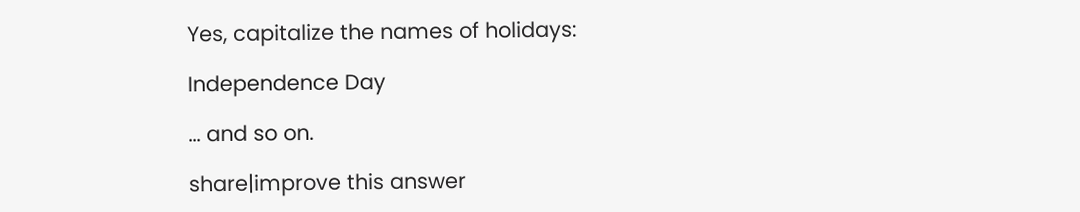Yes, capitalize the names of holidays:

Independence Day

... and so on.

share|improve this answer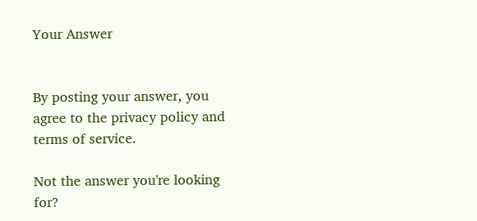Your Answer


By posting your answer, you agree to the privacy policy and terms of service.

Not the answer you're looking for?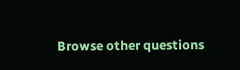Browse other questions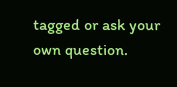tagged or ask your own question.